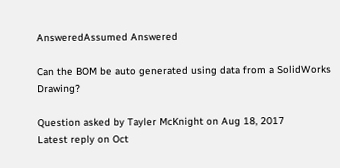AnsweredAssumed Answered

Can the BOM be auto generated using data from a SolidWorks Drawing?

Question asked by Tayler McKnight on Aug 18, 2017
Latest reply on Oct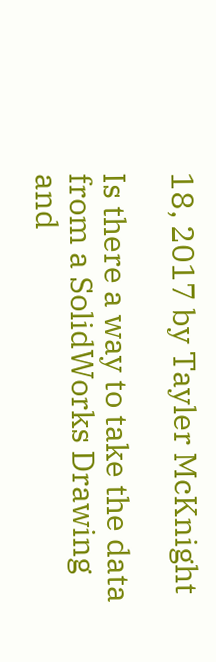18, 2017 by Tayler McKnight

Is there a way to take the data from a SolidWorks Drawing and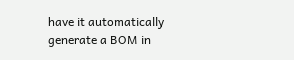have it automatically generate a BOM in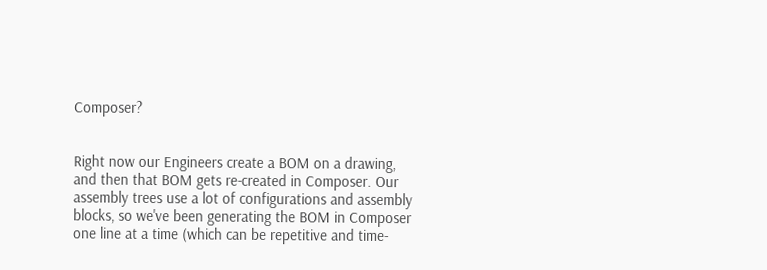Composer?


Right now our Engineers create a BOM on a drawing, and then that BOM gets re-created in Composer. Our assembly trees use a lot of configurations and assembly blocks, so we've been generating the BOM in Composer one line at a time (which can be repetitive and time-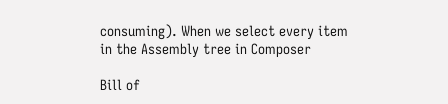consuming). When we select every item in the Assembly tree in Composer

Bill of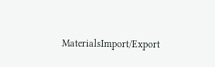MaterialsImport/Export